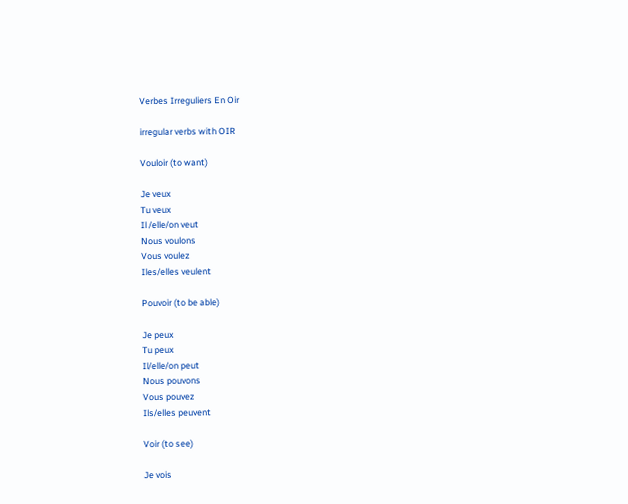Verbes Irreguliers En Oir

irregular verbs with OIR

Vouloir (to want)

Je veux
Tu veux
Il /elle/on veut
Nous voulons
Vous voulez
Iles/elles veulent

Pouvoir (to be able)

Je peux
Tu peux
Il/elle/on peut
Nous pouvons
Vous pouvez
Ils/elles peuvent

Voir (to see)

Je vois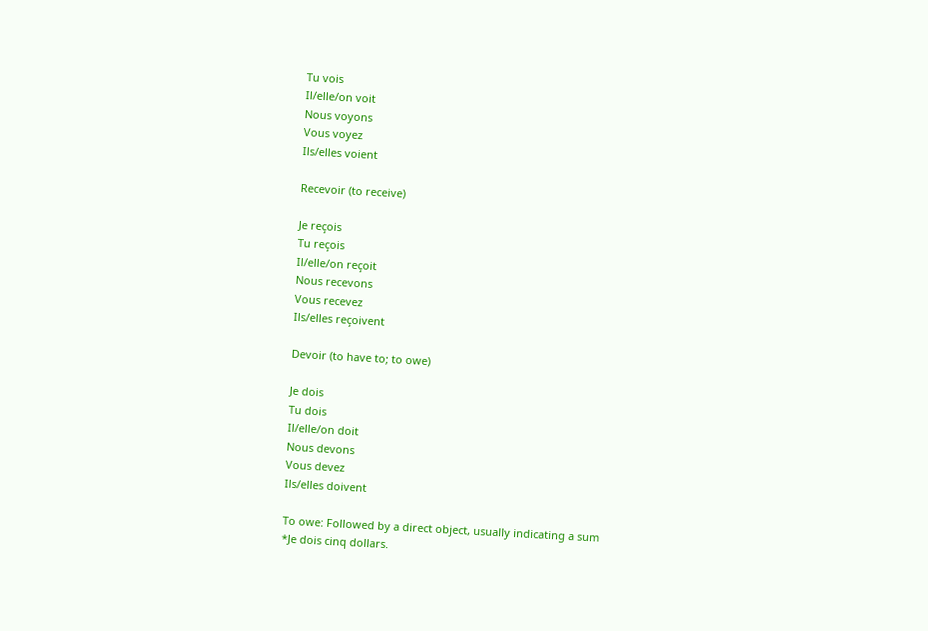Tu vois
Il/elle/on voit
Nous voyons
Vous voyez
Ils/elles voient

Recevoir (to receive)

Je reçois
Tu reçois
Il/elle/on reçoit
Nous recevons
Vous recevez
Ils/elles reçoivent

Devoir (to have to; to owe)

Je dois
Tu dois
Il/elle/on doit
Nous devons
Vous devez
Ils/elles doivent

To owe: Followed by a direct object, usually indicating a sum
*Je dois cinq dollars.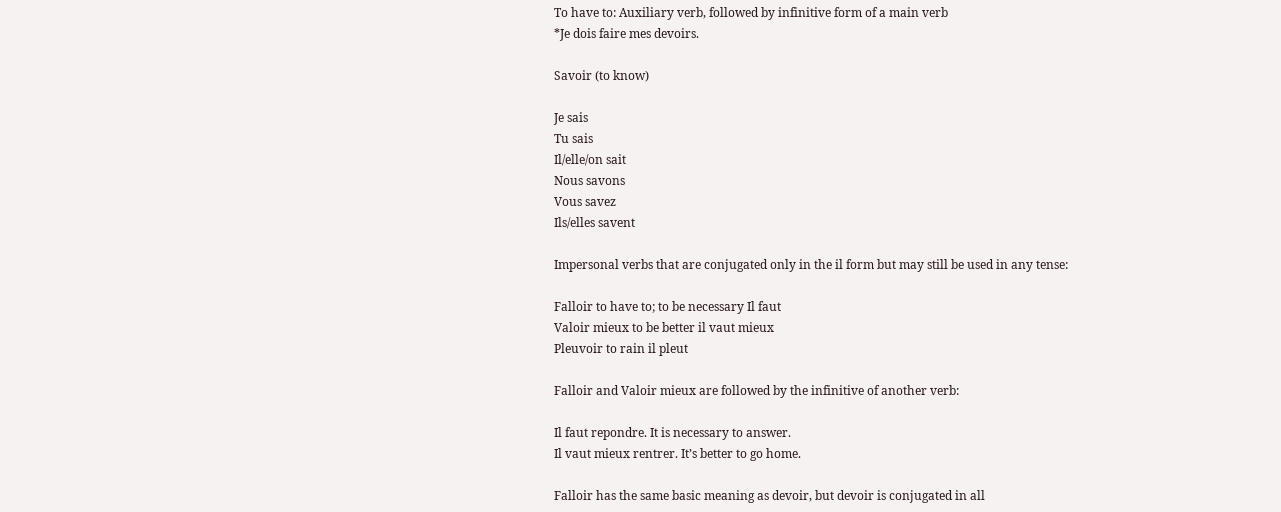To have to: Auxiliary verb, followed by infinitive form of a main verb
*Je dois faire mes devoirs.

Savoir (to know)

Je sais
Tu sais
Il/elle/on sait
Nous savons
Vous savez
Ils/elles savent

Impersonal verbs that are conjugated only in the il form but may still be used in any tense:

Falloir to have to; to be necessary Il faut
Valoir mieux to be better il vaut mieux
Pleuvoir to rain il pleut

Falloir and Valoir mieux are followed by the infinitive of another verb:

Il faut repondre. It is necessary to answer.
Il vaut mieux rentrer. It’s better to go home.

Falloir has the same basic meaning as devoir, but devoir is conjugated in all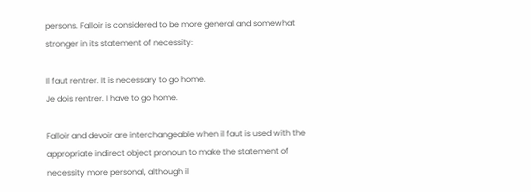persons. Falloir is considered to be more general and somewhat stronger in its statement of necessity:

Il faut rentrer. It is necessary to go home.
Je dois rentrer. I have to go home.

Falloir and devoir are interchangeable when il faut is used with the appropriate indirect object pronoun to make the statement of necessity more personal, although il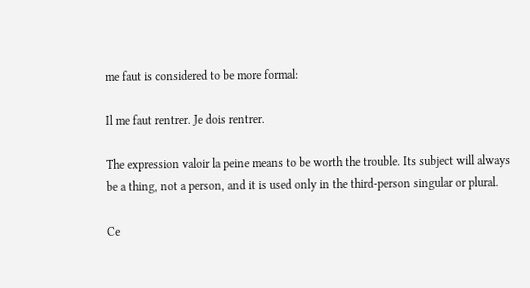me faut is considered to be more formal:

Il me faut rentrer. Je dois rentrer.

The expression valoir la peine means to be worth the trouble. Its subject will always be a thing, not a person, and it is used only in the third-person singular or plural.

Ce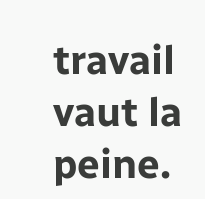travail vaut la peine.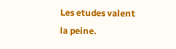Les etudes valent la peine.